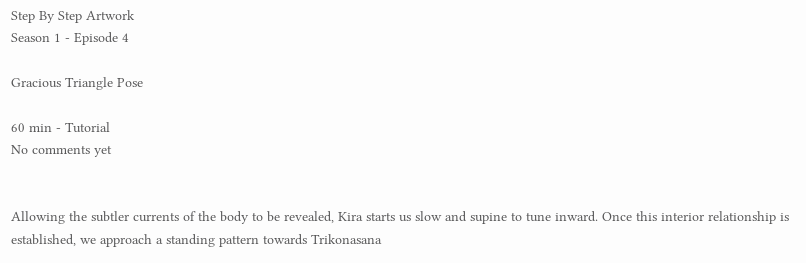Step By Step Artwork
Season 1 - Episode 4

Gracious Triangle Pose

60 min - Tutorial
No comments yet


Allowing the subtler currents of the body to be revealed, Kira starts us slow and supine to tune inward. Once this interior relationship is established, we approach a standing pattern towards Trikonasana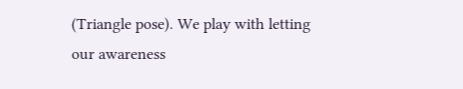(Triangle pose). We play with letting our awareness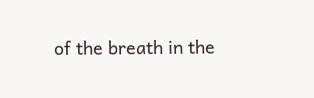of the breath in the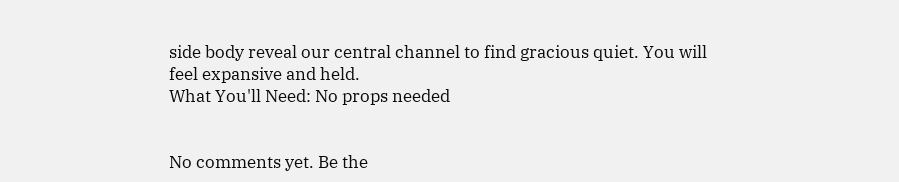side body reveal our central channel to find gracious quiet. You will feel expansive and held.
What You'll Need: No props needed


No comments yet. Be the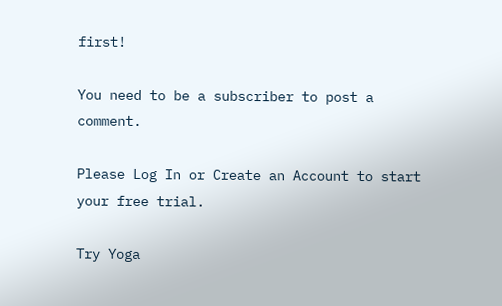first!

You need to be a subscriber to post a comment.

Please Log In or Create an Account to start your free trial.

Try Yoga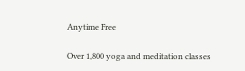Anytime Free

Over 1,800 yoga and meditation classes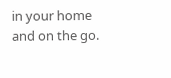in your home and on the go.